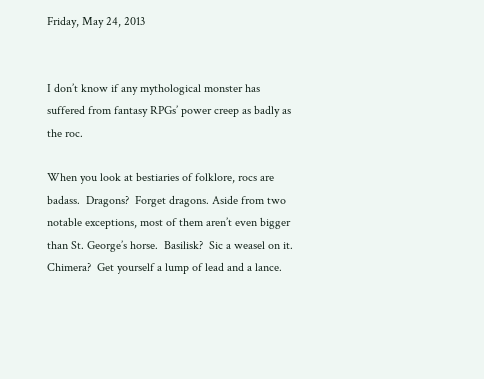Friday, May 24, 2013


I don’t know if any mythological monster has suffered from fantasy RPGs’ power creep as badly as the roc.

When you look at bestiaries of folklore, rocs are badass.  Dragons?  Forget dragons. Aside from two notable exceptions, most of them aren’t even bigger than St. George’s horse.  Basilisk?  Sic a weasel on it.  Chimera?  Get yourself a lump of lead and a lance.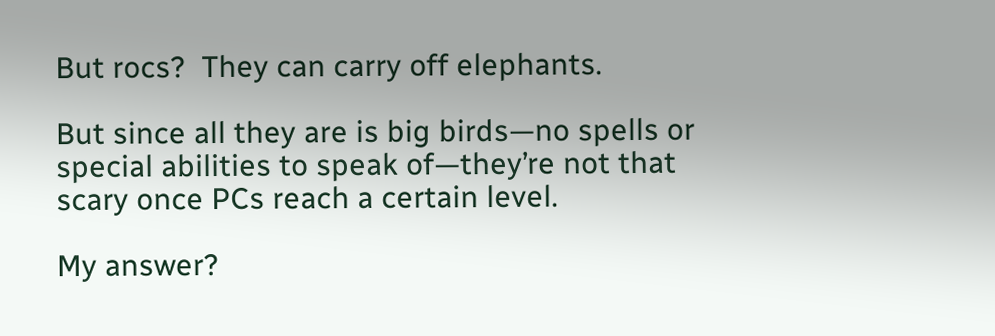But rocs?  They can carry off elephants.

But since all they are is big birds—no spells or special abilities to speak of—they’re not that scary once PCs reach a certain level.

My answer?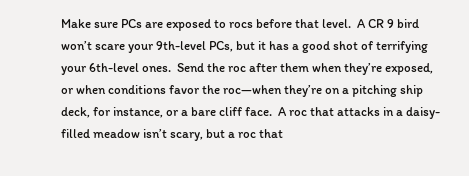Make sure PCs are exposed to rocs before that level.  A CR 9 bird won’t scare your 9th-level PCs, but it has a good shot of terrifying your 6th-level ones.  Send the roc after them when they’re exposed, or when conditions favor the roc—when they’re on a pitching ship deck, for instance, or a bare cliff face.  A roc that attacks in a daisy-filled meadow isn’t scary, but a roc that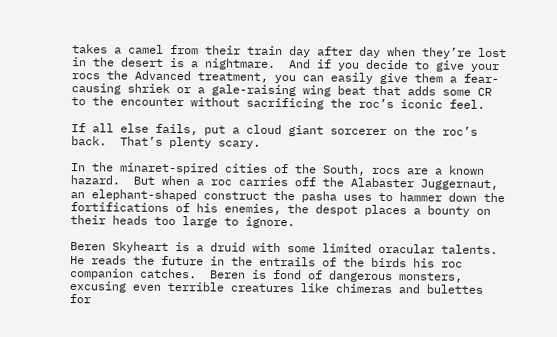takes a camel from their train day after day when they’re lost in the desert is a nightmare.  And if you decide to give your rocs the Advanced treatment, you can easily give them a fear-causing shriek or a gale-raising wing beat that adds some CR to the encounter without sacrificing the roc’s iconic feel.

If all else fails, put a cloud giant sorcerer on the roc’s back.  That’s plenty scary.

In the minaret-spired cities of the South, rocs are a known hazard.  But when a roc carries off the Alabaster Juggernaut, an elephant-shaped construct the pasha uses to hammer down the fortifications of his enemies, the despot places a bounty on their heads too large to ignore.

Beren Skyheart is a druid with some limited oracular talents.  He reads the future in the entrails of the birds his roc companion catches.  Beren is fond of dangerous monsters, excusing even terrible creatures like chimeras and bulettes for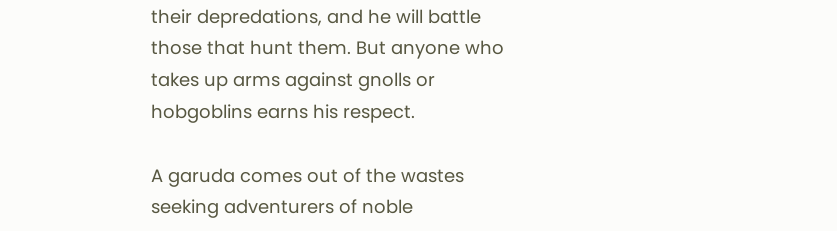their depredations, and he will battle those that hunt them. But anyone who takes up arms against gnolls or hobgoblins earns his respect.

A garuda comes out of the wastes seeking adventurers of noble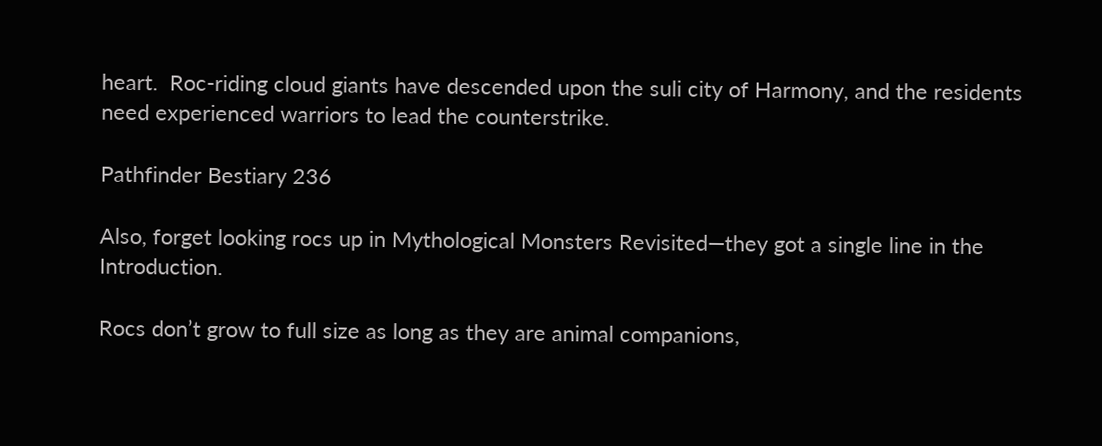heart.  Roc-riding cloud giants have descended upon the suli city of Harmony, and the residents need experienced warriors to lead the counterstrike.

Pathfinder Bestiary 236

Also, forget looking rocs up in Mythological Monsters Revisited—they got a single line in the Introduction.

Rocs don’t grow to full size as long as they are animal companions,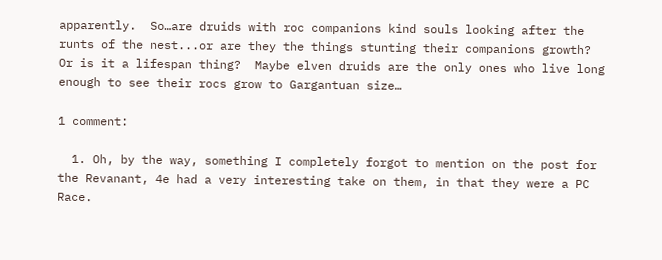apparently.  So…are druids with roc companions kind souls looking after the runts of the nest...or are they the things stunting their companions growth?  Or is it a lifespan thing?  Maybe elven druids are the only ones who live long enough to see their rocs grow to Gargantuan size…

1 comment:

  1. Oh, by the way, something I completely forgot to mention on the post for the Revanant, 4e had a very interesting take on them, in that they were a PC Race.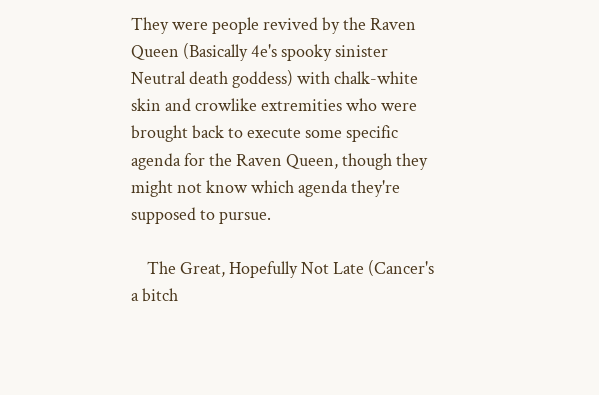They were people revived by the Raven Queen (Basically 4e's spooky sinister Neutral death goddess) with chalk-white skin and crowlike extremities who were brought back to execute some specific agenda for the Raven Queen, though they might not know which agenda they're supposed to pursue.

    The Great, Hopefully Not Late (Cancer's a bitch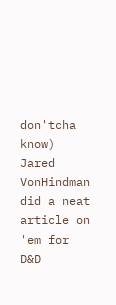don'tcha know) Jared VonHindman did a neat article on 'em for D&D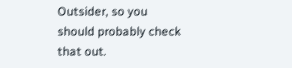Outsider, so you should probably check that out.